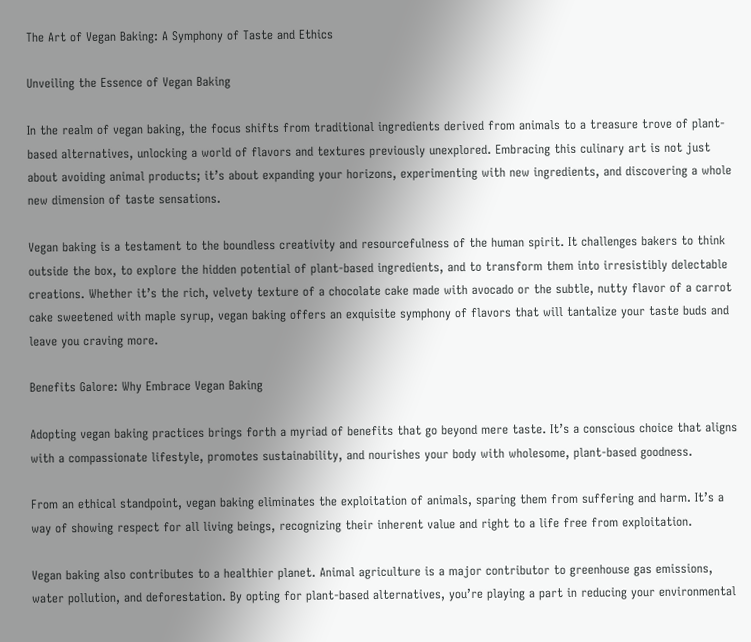The Art of Vegan Baking: A Symphony of Taste and Ethics

Unveiling the Essence of Vegan Baking

In the realm of vegan baking, the focus shifts from traditional ingredients derived from animals to a treasure trove of plant-based alternatives, unlocking a world of flavors and textures previously unexplored. Embracing this culinary art is not just about avoiding animal products; it’s about expanding your horizons, experimenting with new ingredients, and discovering a whole new dimension of taste sensations.

Vegan baking is a testament to the boundless creativity and resourcefulness of the human spirit. It challenges bakers to think outside the box, to explore the hidden potential of plant-based ingredients, and to transform them into irresistibly delectable creations. Whether it’s the rich, velvety texture of a chocolate cake made with avocado or the subtle, nutty flavor of a carrot cake sweetened with maple syrup, vegan baking offers an exquisite symphony of flavors that will tantalize your taste buds and leave you craving more.

Benefits Galore: Why Embrace Vegan Baking

Adopting vegan baking practices brings forth a myriad of benefits that go beyond mere taste. It’s a conscious choice that aligns with a compassionate lifestyle, promotes sustainability, and nourishes your body with wholesome, plant-based goodness.

From an ethical standpoint, vegan baking eliminates the exploitation of animals, sparing them from suffering and harm. It’s a way of showing respect for all living beings, recognizing their inherent value and right to a life free from exploitation.

Vegan baking also contributes to a healthier planet. Animal agriculture is a major contributor to greenhouse gas emissions, water pollution, and deforestation. By opting for plant-based alternatives, you’re playing a part in reducing your environmental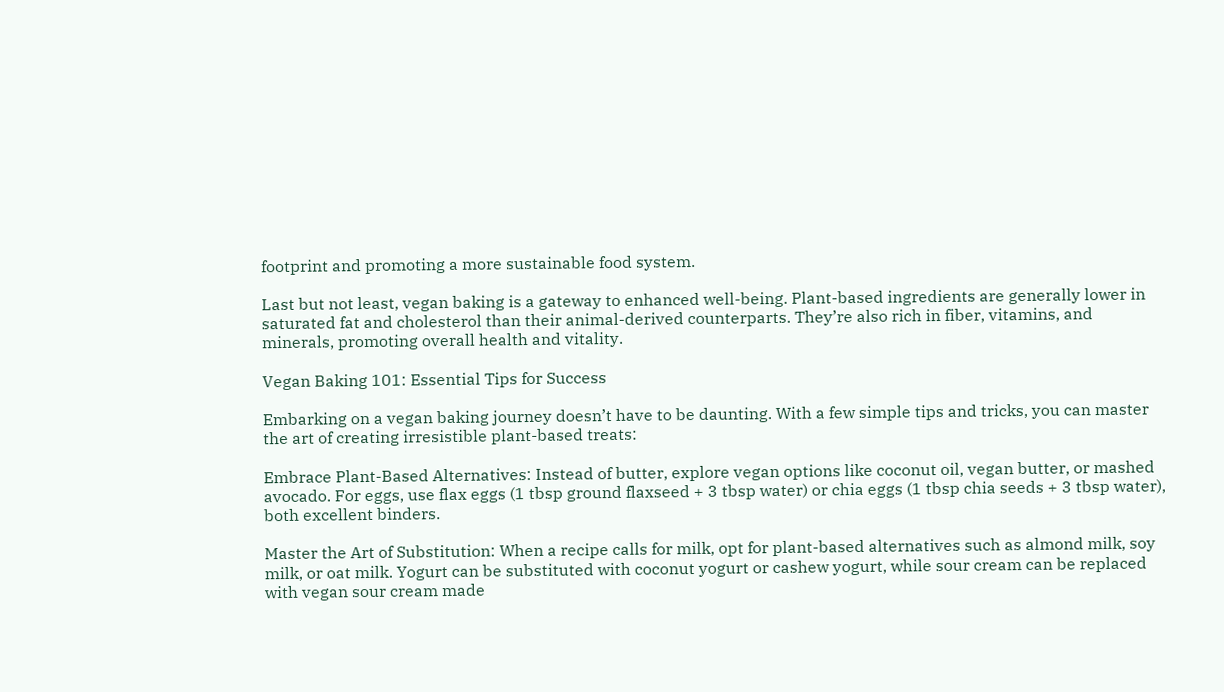footprint and promoting a more sustainable food system.

Last but not least, vegan baking is a gateway to enhanced well-being. Plant-based ingredients are generally lower in saturated fat and cholesterol than their animal-derived counterparts. They’re also rich in fiber, vitamins, and minerals, promoting overall health and vitality.

Vegan Baking 101: Essential Tips for Success

Embarking on a vegan baking journey doesn’t have to be daunting. With a few simple tips and tricks, you can master the art of creating irresistible plant-based treats:

Embrace Plant-Based Alternatives: Instead of butter, explore vegan options like coconut oil, vegan butter, or mashed avocado. For eggs, use flax eggs (1 tbsp ground flaxseed + 3 tbsp water) or chia eggs (1 tbsp chia seeds + 3 tbsp water), both excellent binders.

Master the Art of Substitution: When a recipe calls for milk, opt for plant-based alternatives such as almond milk, soy milk, or oat milk. Yogurt can be substituted with coconut yogurt or cashew yogurt, while sour cream can be replaced with vegan sour cream made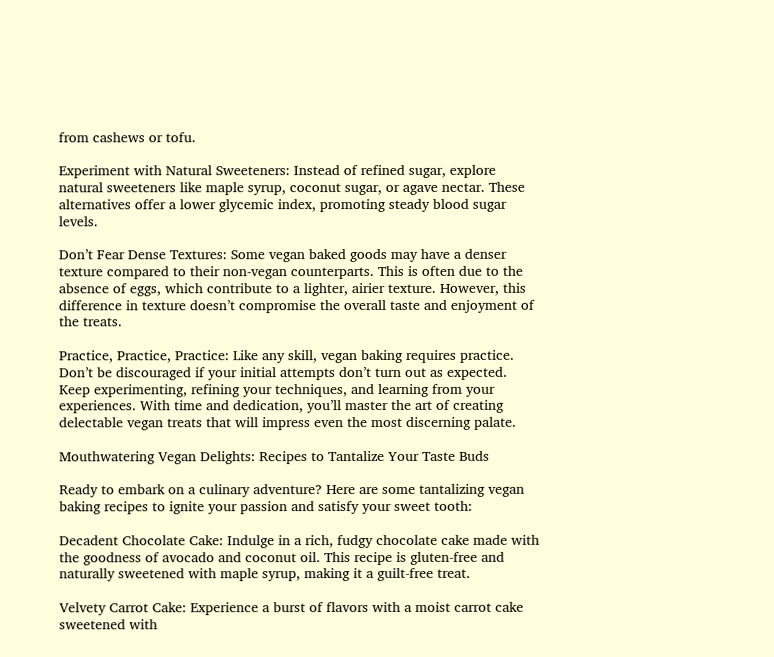from cashews or tofu.

Experiment with Natural Sweeteners: Instead of refined sugar, explore natural sweeteners like maple syrup, coconut sugar, or agave nectar. These alternatives offer a lower glycemic index, promoting steady blood sugar levels.

Don’t Fear Dense Textures: Some vegan baked goods may have a denser texture compared to their non-vegan counterparts. This is often due to the absence of eggs, which contribute to a lighter, airier texture. However, this difference in texture doesn’t compromise the overall taste and enjoyment of the treats.

Practice, Practice, Practice: Like any skill, vegan baking requires practice. Don’t be discouraged if your initial attempts don’t turn out as expected. Keep experimenting, refining your techniques, and learning from your experiences. With time and dedication, you’ll master the art of creating delectable vegan treats that will impress even the most discerning palate.

Mouthwatering Vegan Delights: Recipes to Tantalize Your Taste Buds

Ready to embark on a culinary adventure? Here are some tantalizing vegan baking recipes to ignite your passion and satisfy your sweet tooth:

Decadent Chocolate Cake: Indulge in a rich, fudgy chocolate cake made with the goodness of avocado and coconut oil. This recipe is gluten-free and naturally sweetened with maple syrup, making it a guilt-free treat.

Velvety Carrot Cake: Experience a burst of flavors with a moist carrot cake sweetened with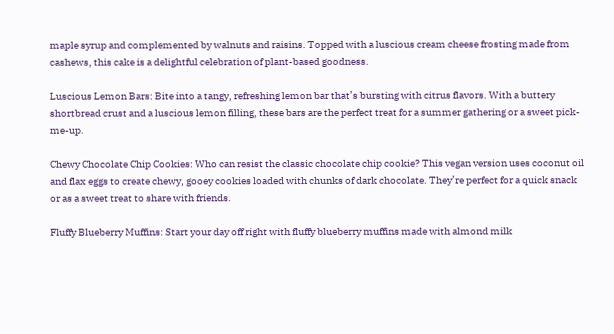maple syrup and complemented by walnuts and raisins. Topped with a luscious cream cheese frosting made from cashews, this cake is a delightful celebration of plant-based goodness.

Luscious Lemon Bars: Bite into a tangy, refreshing lemon bar that’s bursting with citrus flavors. With a buttery shortbread crust and a luscious lemon filling, these bars are the perfect treat for a summer gathering or a sweet pick-me-up.

Chewy Chocolate Chip Cookies: Who can resist the classic chocolate chip cookie? This vegan version uses coconut oil and flax eggs to create chewy, gooey cookies loaded with chunks of dark chocolate. They’re perfect for a quick snack or as a sweet treat to share with friends.

Fluffy Blueberry Muffins: Start your day off right with fluffy blueberry muffins made with almond milk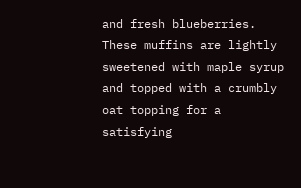and fresh blueberries. These muffins are lightly sweetened with maple syrup and topped with a crumbly oat topping for a satisfying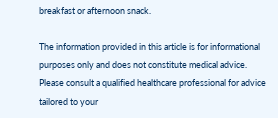breakfast or afternoon snack.

The information provided in this article is for informational purposes only and does not constitute medical advice. Please consult a qualified healthcare professional for advice tailored to your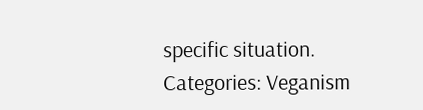specific situation.
Categories: Veganism